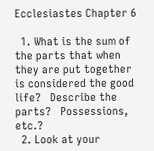Ecclesiastes Chapter 6

  1. What is the sum of the parts that when they are put together is considered the good life?   Describe the parts?   Possessions, etc.?
  2. Look at your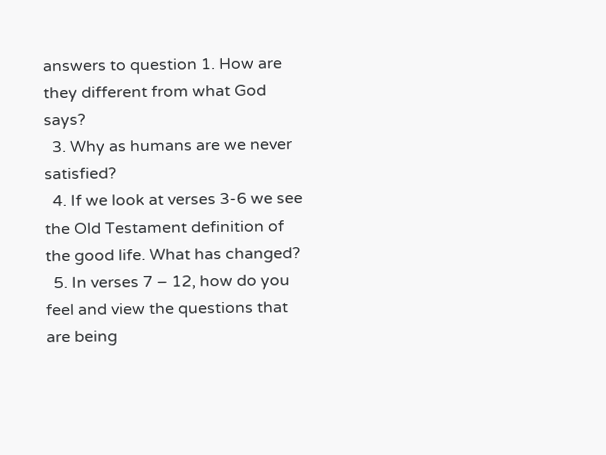answers to question 1. How are they different from what God says?
  3. Why as humans are we never satisfied?
  4. If we look at verses 3-6 we see the Old Testament definition of the good life. What has changed?
  5. In verses 7 – 12, how do you feel and view the questions that are being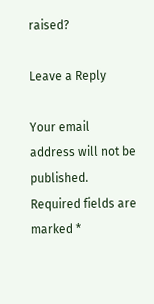raised?

Leave a Reply

Your email address will not be published. Required fields are marked *